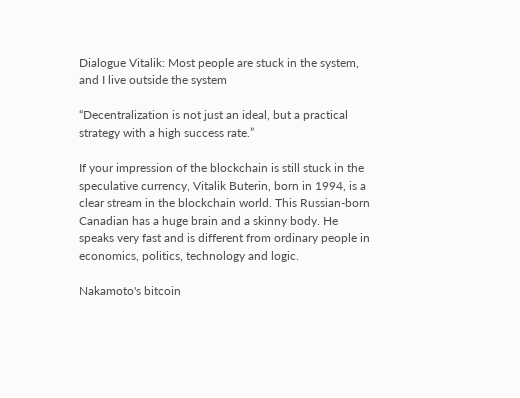Dialogue Vitalik: Most people are stuck in the system, and I live outside the system

“Decentralization is not just an ideal, but a practical strategy with a high success rate.”

If your impression of the blockchain is still stuck in the speculative currency, Vitalik Buterin, born in 1994, is a clear stream in the blockchain world. This Russian-born Canadian has a huge brain and a skinny body. He speaks very fast and is different from ordinary people in economics, politics, technology and logic.

Nakamoto's bitcoin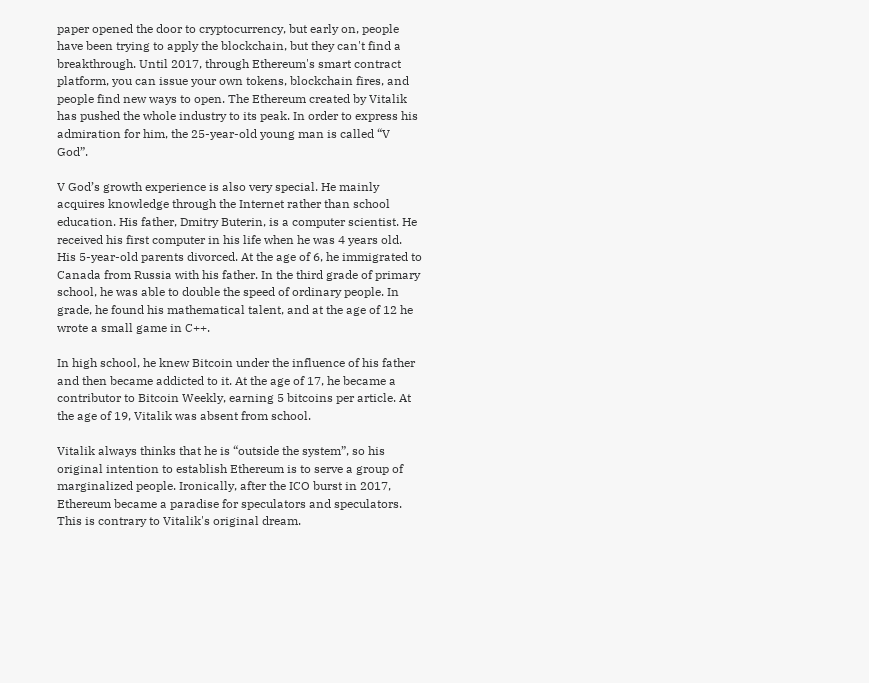paper opened the door to cryptocurrency, but early on, people have been trying to apply the blockchain, but they can't find a breakthrough. Until 2017, through Ethereum's smart contract platform, you can issue your own tokens, blockchain fires, and people find new ways to open. The Ethereum created by Vitalik has pushed the whole industry to its peak. In order to express his admiration for him, the 25-year-old young man is called “V God”.

V God’s growth experience is also very special. He mainly acquires knowledge through the Internet rather than school education. His father, Dmitry Buterin, is a computer scientist. He received his first computer in his life when he was 4 years old. His 5-year-old parents divorced. At the age of 6, he immigrated to Canada from Russia with his father. In the third grade of primary school, he was able to double the speed of ordinary people. In grade, he found his mathematical talent, and at the age of 12 he wrote a small game in C++.

In high school, he knew Bitcoin under the influence of his father and then became addicted to it. At the age of 17, he became a contributor to Bitcoin Weekly, earning 5 bitcoins per article. At the age of 19, Vitalik was absent from school.

Vitalik always thinks that he is “outside the system”, so his original intention to establish Ethereum is to serve a group of marginalized people. Ironically, after the ICO burst in 2017, Ethereum became a paradise for speculators and speculators. This is contrary to Vitalik's original dream.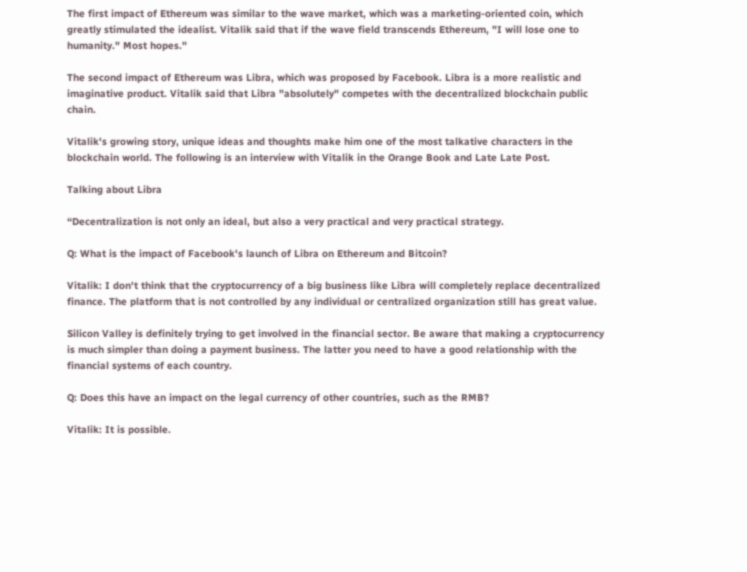The first impact of Ethereum was similar to the wave market, which was a marketing-oriented coin, which greatly stimulated the idealist. Vitalik said that if the wave field transcends Ethereum, "I will lose one to humanity." Most hopes."

The second impact of Ethereum was Libra, which was proposed by Facebook. Libra is a more realistic and imaginative product. Vitalik said that Libra "absolutely" competes with the decentralized blockchain public chain.

Vitalik's growing story, unique ideas and thoughts make him one of the most talkative characters in the blockchain world. The following is an interview with Vitalik in the Orange Book and Late Late Post.

Talking about Libra

“Decentralization is not only an ideal, but also a very practical and very practical strategy.

Q: What is the impact of Facebook's launch of Libra on Ethereum and Bitcoin?

Vitalik: I don't think that the cryptocurrency of a big business like Libra will completely replace decentralized finance. The platform that is not controlled by any individual or centralized organization still has great value.

Silicon Valley is definitely trying to get involved in the financial sector. Be aware that making a cryptocurrency is much simpler than doing a payment business. The latter you need to have a good relationship with the financial systems of each country.

Q: Does this have an impact on the legal currency of other countries, such as the RMB?

Vitalik: It is possible.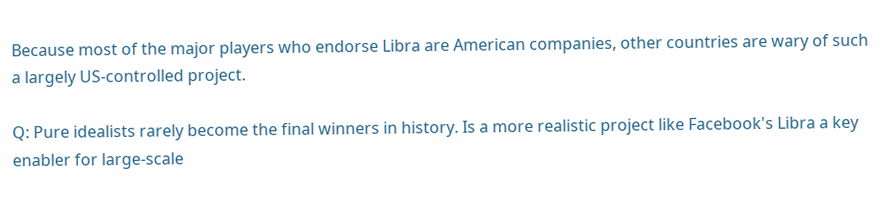Because most of the major players who endorse Libra are American companies, other countries are wary of such a largely US-controlled project.

Q: Pure idealists rarely become the final winners in history. Is a more realistic project like Facebook's Libra a key enabler for large-scale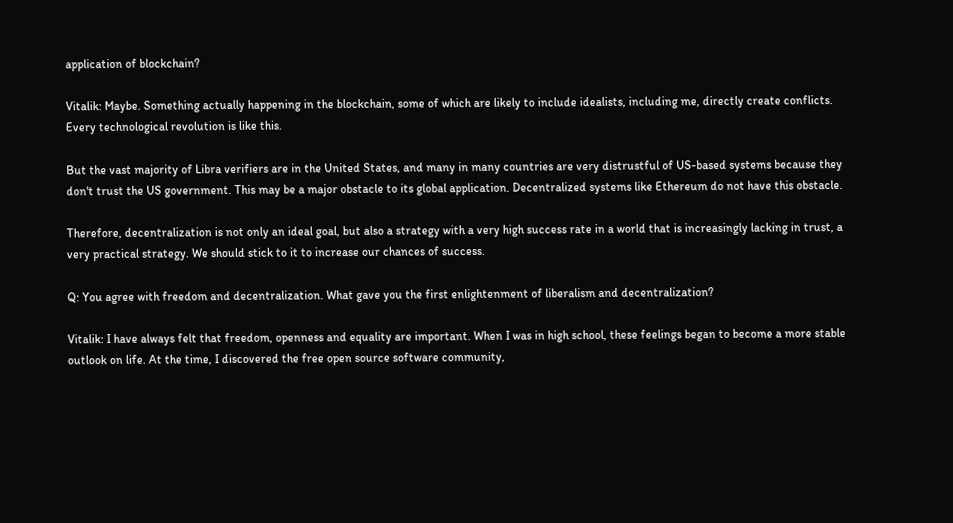application of blockchain?

Vitalik: Maybe. Something actually happening in the blockchain, some of which are likely to include idealists, including me, directly create conflicts. Every technological revolution is like this.

But the vast majority of Libra verifiers are in the United States, and many in many countries are very distrustful of US-based systems because they don't trust the US government. This may be a major obstacle to its global application. Decentralized systems like Ethereum do not have this obstacle.

Therefore, decentralization is not only an ideal goal, but also a strategy with a very high success rate in a world that is increasingly lacking in trust, a very practical strategy. We should stick to it to increase our chances of success.

Q: You agree with freedom and decentralization. What gave you the first enlightenment of liberalism and decentralization?

Vitalik: I have always felt that freedom, openness and equality are important. When I was in high school, these feelings began to become a more stable outlook on life. At the time, I discovered the free open source software community,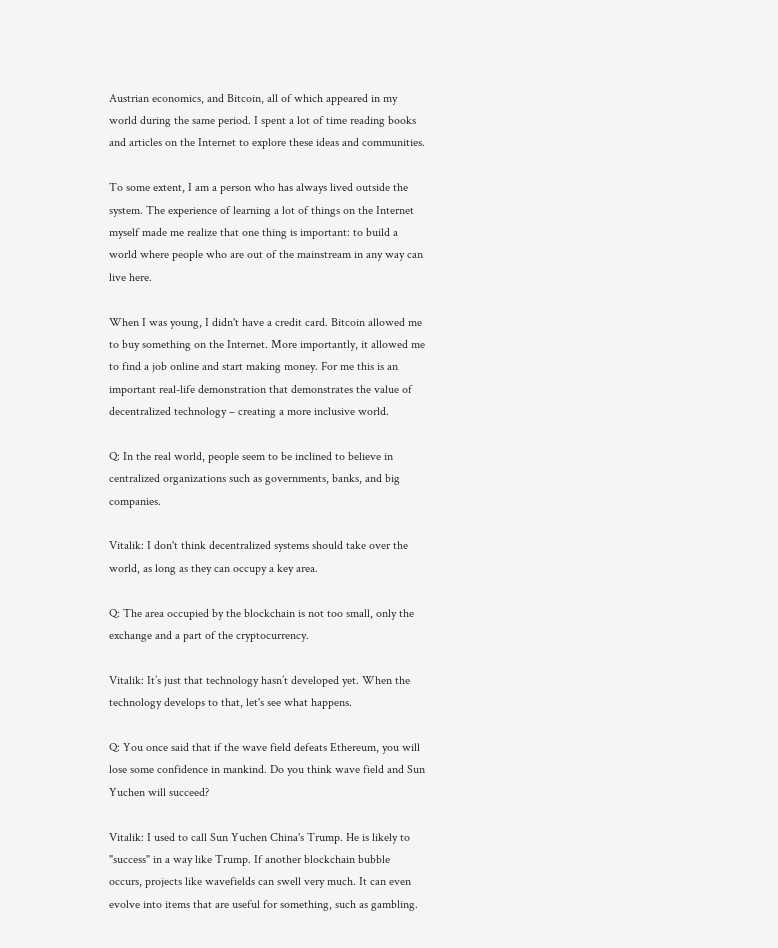Austrian economics, and Bitcoin, all of which appeared in my world during the same period. I spent a lot of time reading books and articles on the Internet to explore these ideas and communities.

To some extent, I am a person who has always lived outside the system. The experience of learning a lot of things on the Internet myself made me realize that one thing is important: to build a world where people who are out of the mainstream in any way can live here.

When I was young, I didn't have a credit card. Bitcoin allowed me to buy something on the Internet. More importantly, it allowed me to find a job online and start making money. For me this is an important real-life demonstration that demonstrates the value of decentralized technology – creating a more inclusive world.

Q: In the real world, people seem to be inclined to believe in centralized organizations such as governments, banks, and big companies.

Vitalik: I don't think decentralized systems should take over the world, as long as they can occupy a key area.

Q: The area occupied by the blockchain is not too small, only the exchange and a part of the cryptocurrency.

Vitalik: It’s just that technology hasn’t developed yet. When the technology develops to that, let's see what happens.

Q: You once said that if the wave field defeats Ethereum, you will lose some confidence in mankind. Do you think wave field and Sun Yuchen will succeed?

Vitalik: I used to call Sun Yuchen China's Trump. He is likely to "success" in a way like Trump. If another blockchain bubble occurs, projects like wavefields can swell very much. It can even evolve into items that are useful for something, such as gambling.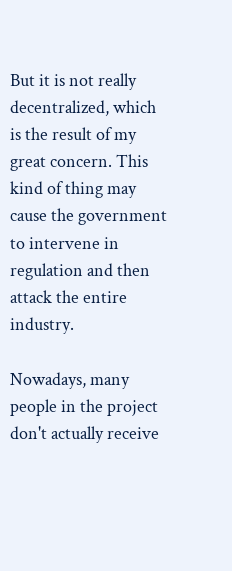But it is not really decentralized, which is the result of my great concern. This kind of thing may cause the government to intervene in regulation and then attack the entire industry.

Nowadays, many people in the project don't actually receive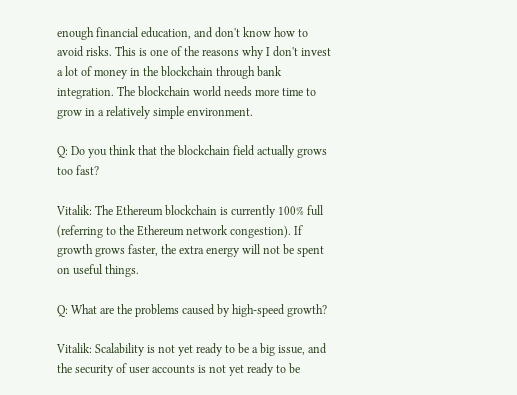enough financial education, and don't know how to avoid risks. This is one of the reasons why I don't invest a lot of money in the blockchain through bank integration. The blockchain world needs more time to grow in a relatively simple environment.

Q: Do you think that the blockchain field actually grows too fast?

Vitalik: The Ethereum blockchain is currently 100% full (referring to the Ethereum network congestion). If growth grows faster, the extra energy will not be spent on useful things.

Q: What are the problems caused by high-speed growth?

Vitalik: Scalability is not yet ready to be a big issue, and the security of user accounts is not yet ready to be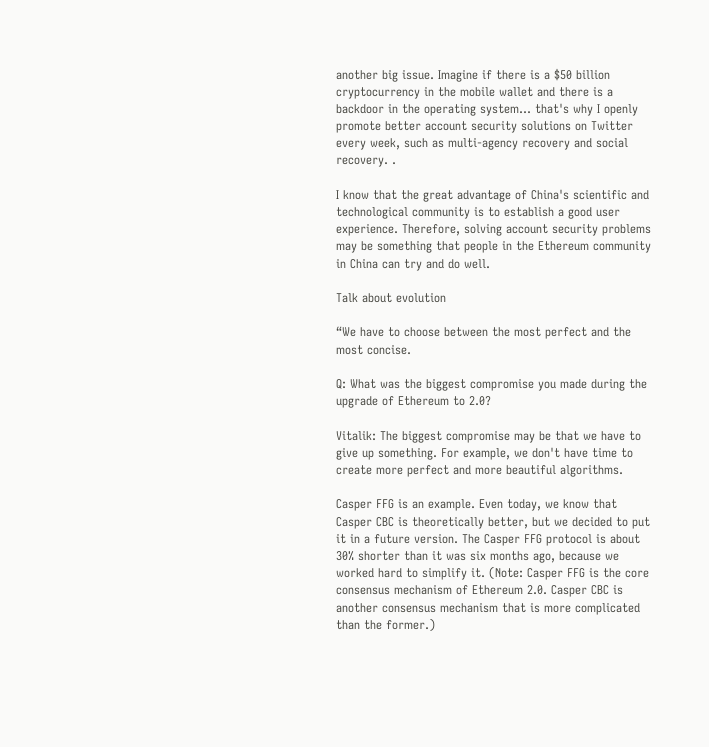another big issue. Imagine if there is a $50 billion cryptocurrency in the mobile wallet and there is a backdoor in the operating system… that's why I openly promote better account security solutions on Twitter every week, such as multi-agency recovery and social recovery. .

I know that the great advantage of China's scientific and technological community is to establish a good user experience. Therefore, solving account security problems may be something that people in the Ethereum community in China can try and do well.

Talk about evolution

“We have to choose between the most perfect and the most concise.

Q: What was the biggest compromise you made during the upgrade of Ethereum to 2.0?

Vitalik: The biggest compromise may be that we have to give up something. For example, we don't have time to create more perfect and more beautiful algorithms.

Casper FFG is an example. Even today, we know that Casper CBC is theoretically better, but we decided to put it in a future version. The Casper FFG protocol is about 30% shorter than it was six months ago, because we worked hard to simplify it. (Note: Casper FFG is the core consensus mechanism of Ethereum 2.0. Casper CBC is another consensus mechanism that is more complicated than the former.)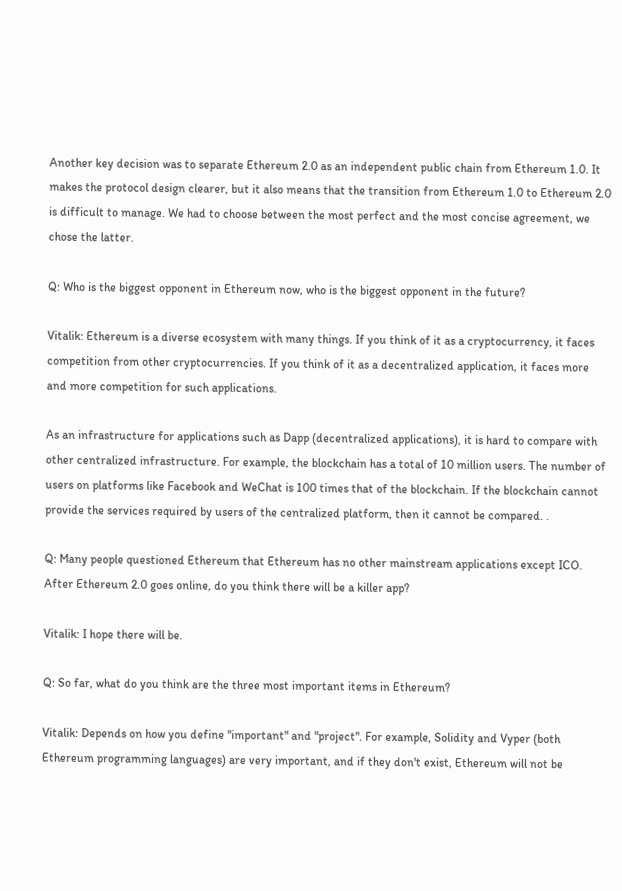Another key decision was to separate Ethereum 2.0 as an independent public chain from Ethereum 1.0. It makes the protocol design clearer, but it also means that the transition from Ethereum 1.0 to Ethereum 2.0 is difficult to manage. We had to choose between the most perfect and the most concise agreement, we chose the latter.

Q: Who is the biggest opponent in Ethereum now, who is the biggest opponent in the future?

Vitalik: Ethereum is a diverse ecosystem with many things. If you think of it as a cryptocurrency, it faces competition from other cryptocurrencies. If you think of it as a decentralized application, it faces more and more competition for such applications.

As an infrastructure for applications such as Dapp (decentralized applications), it is hard to compare with other centralized infrastructure. For example, the blockchain has a total of 10 million users. The number of users on platforms like Facebook and WeChat is 100 times that of the blockchain. If the blockchain cannot provide the services required by users of the centralized platform, then it cannot be compared. .

Q: Many people questioned Ethereum that Ethereum has no other mainstream applications except ICO. After Ethereum 2.0 goes online, do you think there will be a killer app?

Vitalik: I hope there will be.

Q: So far, what do you think are the three most important items in Ethereum?

Vitalik: Depends on how you define "important" and "project". For example, Solidity and Vyper (both Ethereum programming languages) are very important, and if they don't exist, Ethereum will not be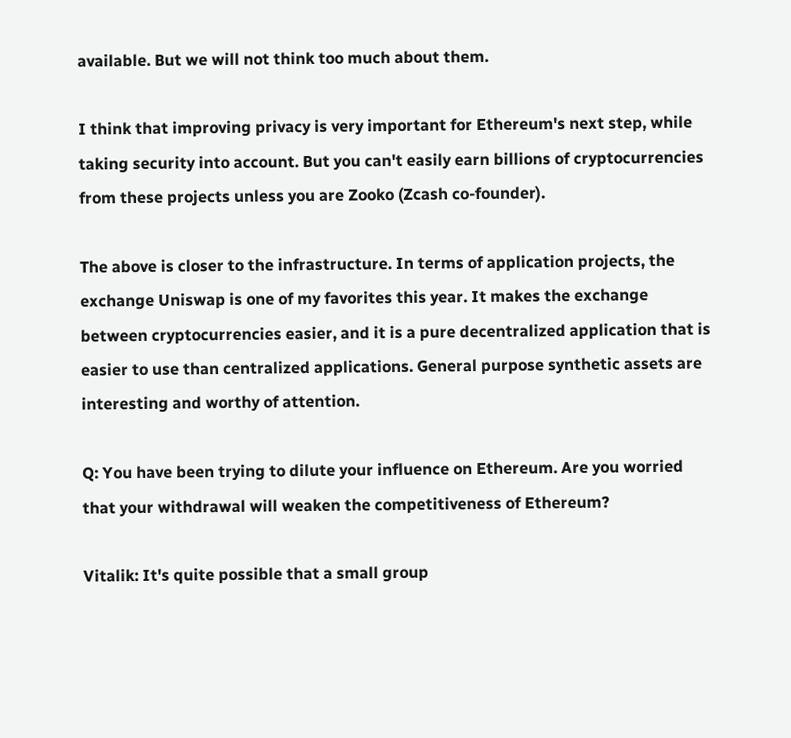available. But we will not think too much about them.

I think that improving privacy is very important for Ethereum's next step, while taking security into account. But you can't easily earn billions of cryptocurrencies from these projects unless you are Zooko (Zcash co-founder).

The above is closer to the infrastructure. In terms of application projects, the exchange Uniswap is one of my favorites this year. It makes the exchange between cryptocurrencies easier, and it is a pure decentralized application that is easier to use than centralized applications. General purpose synthetic assets are interesting and worthy of attention.

Q: You have been trying to dilute your influence on Ethereum. Are you worried that your withdrawal will weaken the competitiveness of Ethereum?

Vitalik: It's quite possible that a small group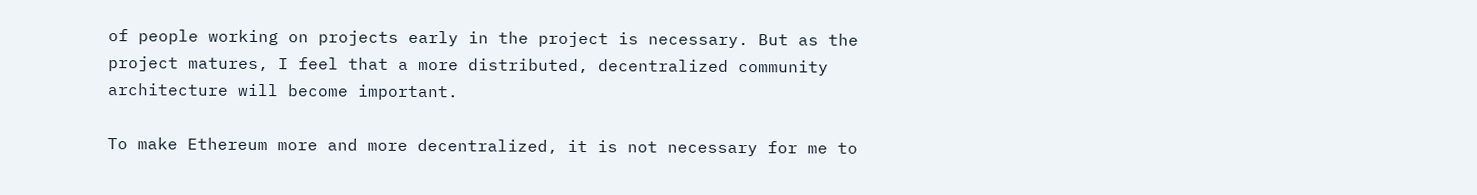of people working on projects early in the project is necessary. But as the project matures, I feel that a more distributed, decentralized community architecture will become important.

To make Ethereum more and more decentralized, it is not necessary for me to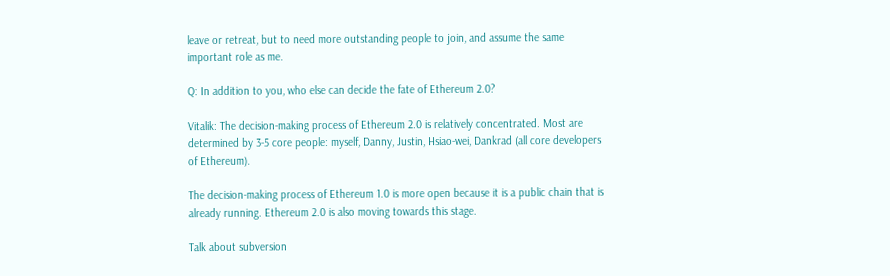leave or retreat, but to need more outstanding people to join, and assume the same important role as me.

Q: In addition to you, who else can decide the fate of Ethereum 2.0?

Vitalik: The decision-making process of Ethereum 2.0 is relatively concentrated. Most are determined by 3-5 core people: myself, Danny, Justin, Hsiao-wei, Dankrad (all core developers of Ethereum).

The decision-making process of Ethereum 1.0 is more open because it is a public chain that is already running. Ethereum 2.0 is also moving towards this stage.

Talk about subversion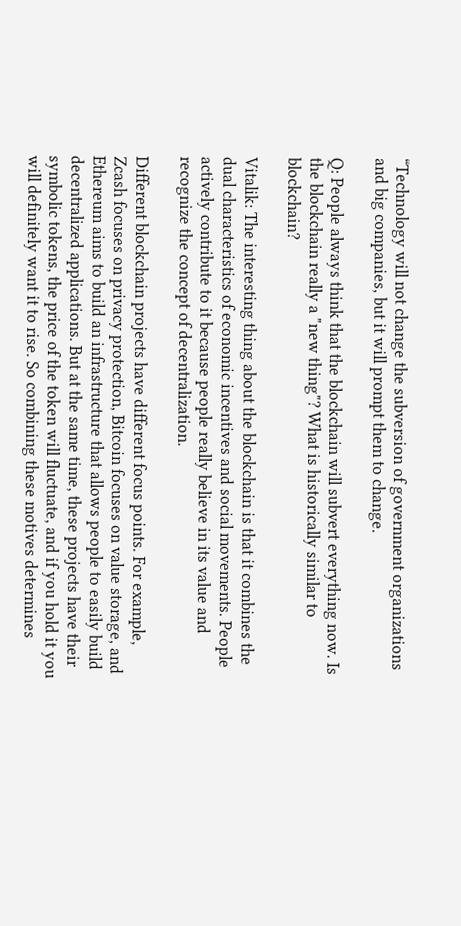“Technology will not change the subversion of government organizations and big companies, but it will prompt them to change.

Q: People always think that the blockchain will subvert everything now. Is the blockchain really a "new thing"? What is historically similar to blockchain?

Vitalik: The interesting thing about the blockchain is that it combines the dual characteristics of economic incentives and social movements. People actively contribute to it because people really believe in its value and recognize the concept of decentralization.

Different blockchain projects have different focus points. For example, Zcash focuses on privacy protection, Bitcoin focuses on value storage, and Ethereum aims to build an infrastructure that allows people to easily build decentralized applications. But at the same time, these projects have their symbolic tokens, the price of the token will fluctuate, and if you hold it you will definitely want it to rise. So combining these motives determines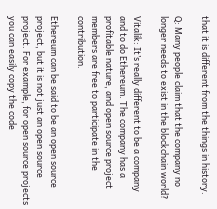that it is different from the things in history.

Q: Many people claim that the company no longer needs to exist in the blockchain world?

Vitalik: It’s really different to be a company and to do Ethereum. The company has a profitable nature, and open source project members are free to participate in the contribution.

Ethereum can be said to be an open source project, but it is not just an open source project. For example, for open source projects you can easily copy the code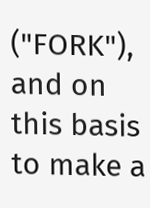("FORK"), and on this basis to make a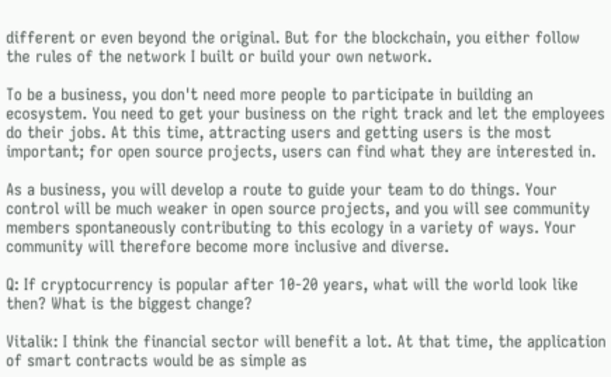different or even beyond the original. But for the blockchain, you either follow the rules of the network I built or build your own network.

To be a business, you don't need more people to participate in building an ecosystem. You need to get your business on the right track and let the employees do their jobs. At this time, attracting users and getting users is the most important; for open source projects, users can find what they are interested in.

As a business, you will develop a route to guide your team to do things. Your control will be much weaker in open source projects, and you will see community members spontaneously contributing to this ecology in a variety of ways. Your community will therefore become more inclusive and diverse.

Q: If cryptocurrency is popular after 10-20 years, what will the world look like then? What is the biggest change?

Vitalik: I think the financial sector will benefit a lot. At that time, the application of smart contracts would be as simple as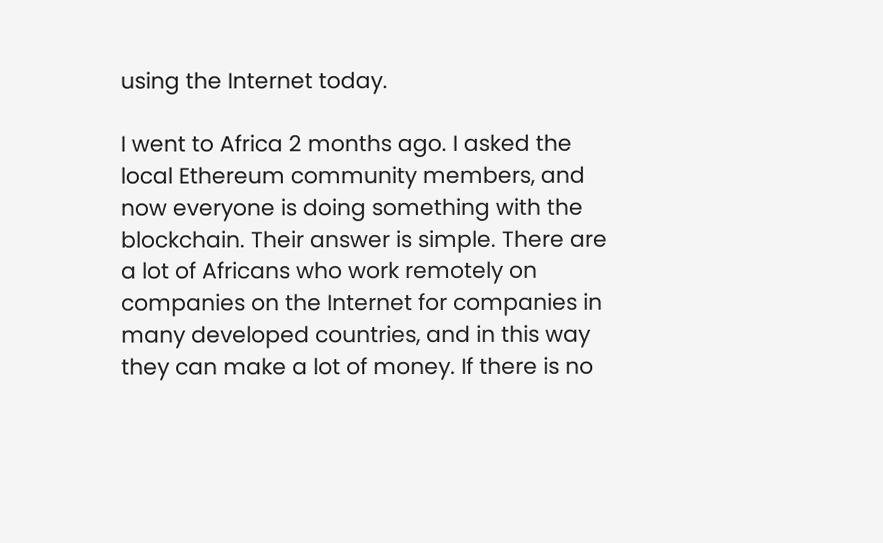using the Internet today.

I went to Africa 2 months ago. I asked the local Ethereum community members, and now everyone is doing something with the blockchain. Their answer is simple. There are a lot of Africans who work remotely on companies on the Internet for companies in many developed countries, and in this way they can make a lot of money. If there is no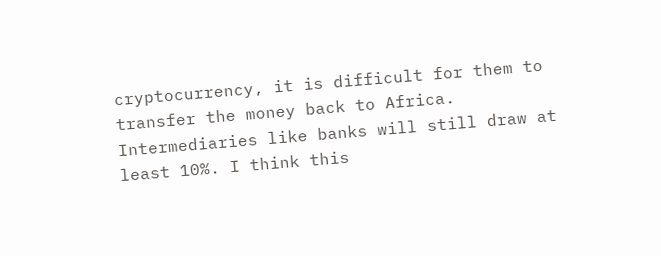cryptocurrency, it is difficult for them to transfer the money back to Africa. Intermediaries like banks will still draw at least 10%. I think this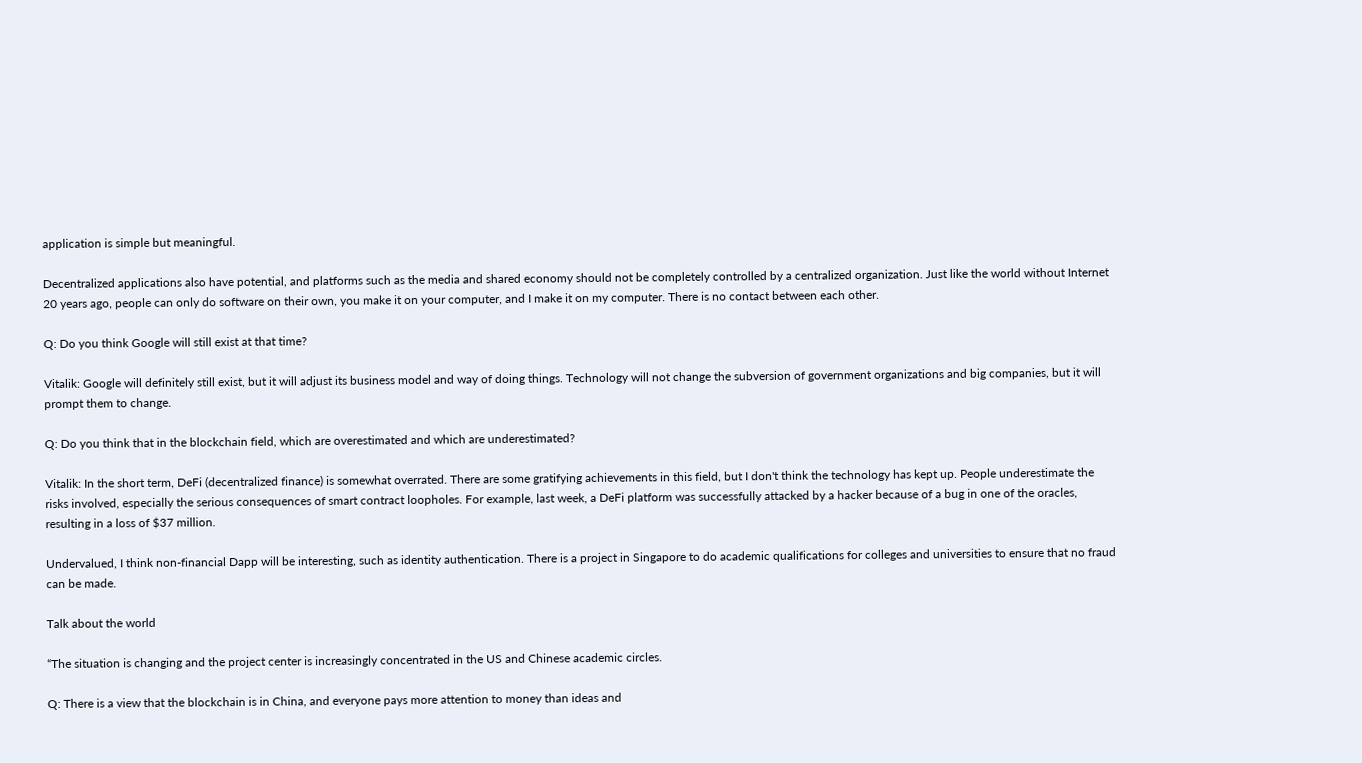application is simple but meaningful.

Decentralized applications also have potential, and platforms such as the media and shared economy should not be completely controlled by a centralized organization. Just like the world without Internet 20 years ago, people can only do software on their own, you make it on your computer, and I make it on my computer. There is no contact between each other.

Q: Do you think Google will still exist at that time?

Vitalik: Google will definitely still exist, but it will adjust its business model and way of doing things. Technology will not change the subversion of government organizations and big companies, but it will prompt them to change.

Q: Do you think that in the blockchain field, which are overestimated and which are underestimated?

Vitalik: In the short term, DeFi (decentralized finance) is somewhat overrated. There are some gratifying achievements in this field, but I don't think the technology has kept up. People underestimate the risks involved, especially the serious consequences of smart contract loopholes. For example, last week, a DeFi platform was successfully attacked by a hacker because of a bug in one of the oracles, resulting in a loss of $37 million.

Undervalued, I think non-financial Dapp will be interesting, such as identity authentication. There is a project in Singapore to do academic qualifications for colleges and universities to ensure that no fraud can be made.

Talk about the world

“The situation is changing and the project center is increasingly concentrated in the US and Chinese academic circles.

Q: There is a view that the blockchain is in China, and everyone pays more attention to money than ideas and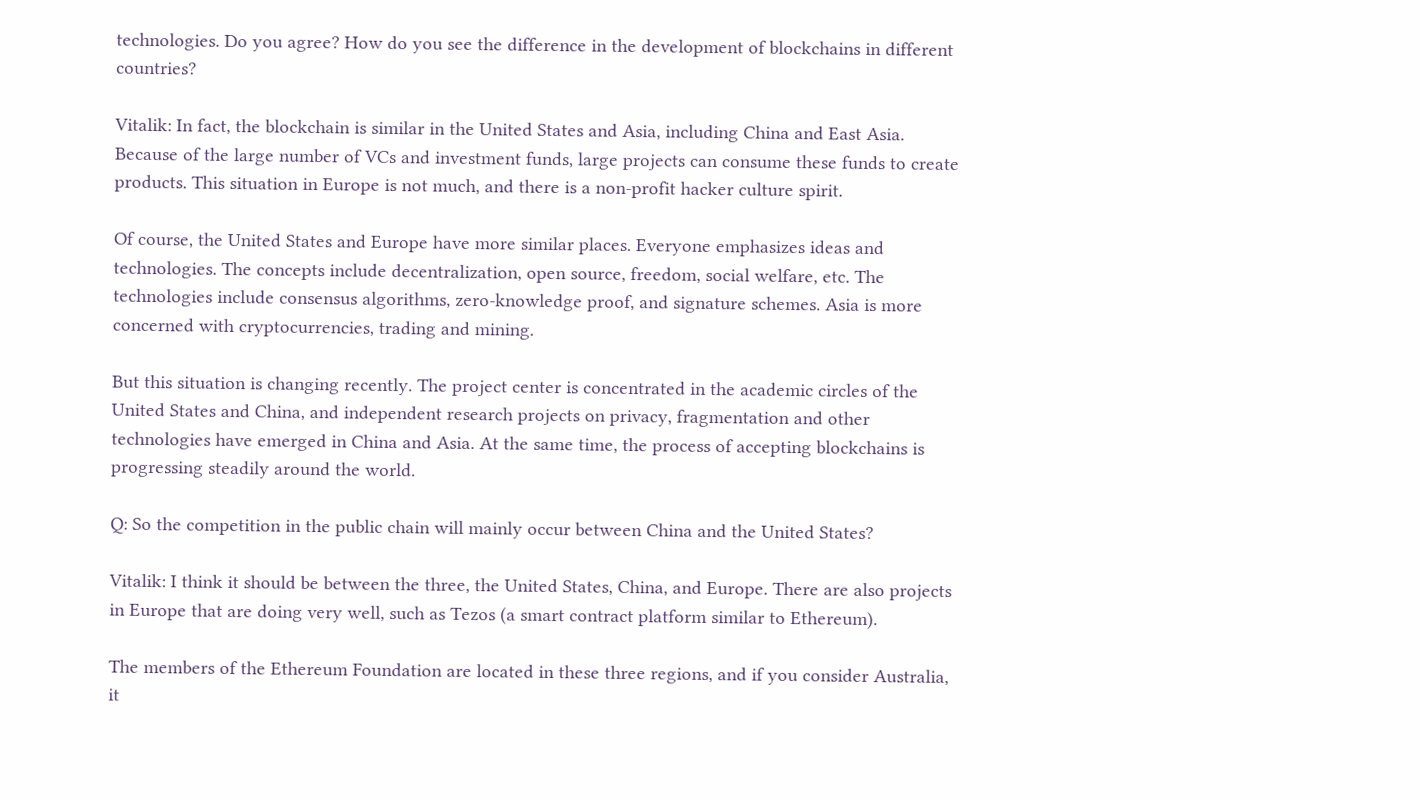technologies. Do you agree? How do you see the difference in the development of blockchains in different countries?

Vitalik: In fact, the blockchain is similar in the United States and Asia, including China and East Asia. Because of the large number of VCs and investment funds, large projects can consume these funds to create products. This situation in Europe is not much, and there is a non-profit hacker culture spirit.

Of course, the United States and Europe have more similar places. Everyone emphasizes ideas and technologies. The concepts include decentralization, open source, freedom, social welfare, etc. The technologies include consensus algorithms, zero-knowledge proof, and signature schemes. Asia is more concerned with cryptocurrencies, trading and mining.

But this situation is changing recently. The project center is concentrated in the academic circles of the United States and China, and independent research projects on privacy, fragmentation and other technologies have emerged in China and Asia. At the same time, the process of accepting blockchains is progressing steadily around the world.

Q: So the competition in the public chain will mainly occur between China and the United States?

Vitalik: I think it should be between the three, the United States, China, and Europe. There are also projects in Europe that are doing very well, such as Tezos (a smart contract platform similar to Ethereum).

The members of the Ethereum Foundation are located in these three regions, and if you consider Australia, it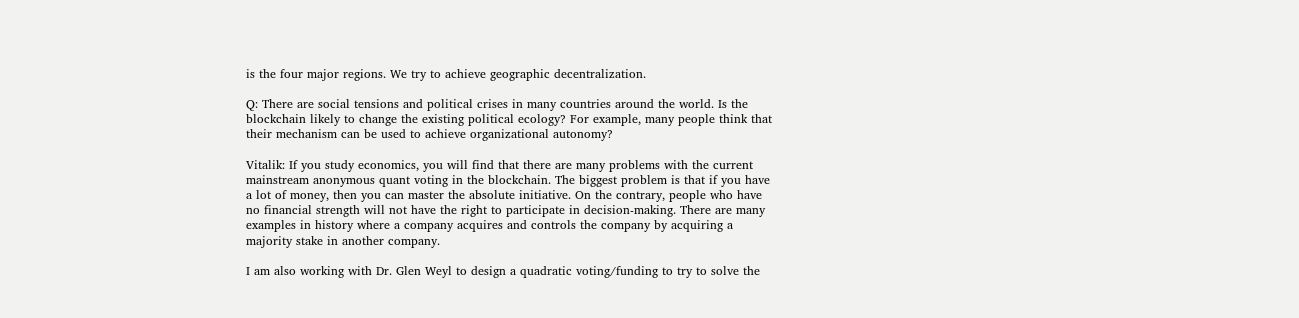is the four major regions. We try to achieve geographic decentralization.

Q: There are social tensions and political crises in many countries around the world. Is the blockchain likely to change the existing political ecology? For example, many people think that their mechanism can be used to achieve organizational autonomy?

Vitalik: If you study economics, you will find that there are many problems with the current mainstream anonymous quant voting in the blockchain. The biggest problem is that if you have a lot of money, then you can master the absolute initiative. On the contrary, people who have no financial strength will not have the right to participate in decision-making. There are many examples in history where a company acquires and controls the company by acquiring a majority stake in another company.

I am also working with Dr. Glen Weyl to design a quadratic voting/funding to try to solve the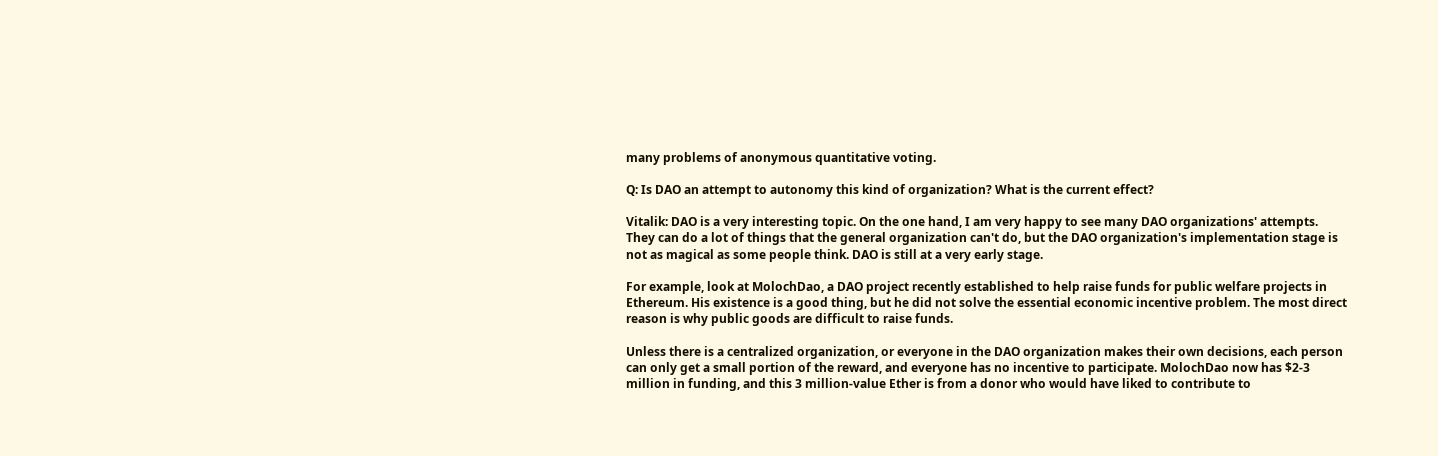many problems of anonymous quantitative voting.

Q: Is DAO an attempt to autonomy this kind of organization? What is the current effect?

Vitalik: DAO is a very interesting topic. On the one hand, I am very happy to see many DAO organizations' attempts. They can do a lot of things that the general organization can't do, but the DAO organization's implementation stage is not as magical as some people think. DAO is still at a very early stage.

For example, look at MolochDao, a DAO project recently established to help raise funds for public welfare projects in Ethereum. His existence is a good thing, but he did not solve the essential economic incentive problem. The most direct reason is why public goods are difficult to raise funds.

Unless there is a centralized organization, or everyone in the DAO organization makes their own decisions, each person can only get a small portion of the reward, and everyone has no incentive to participate. MolochDao now has $2-3 million in funding, and this 3 million-value Ether is from a donor who would have liked to contribute to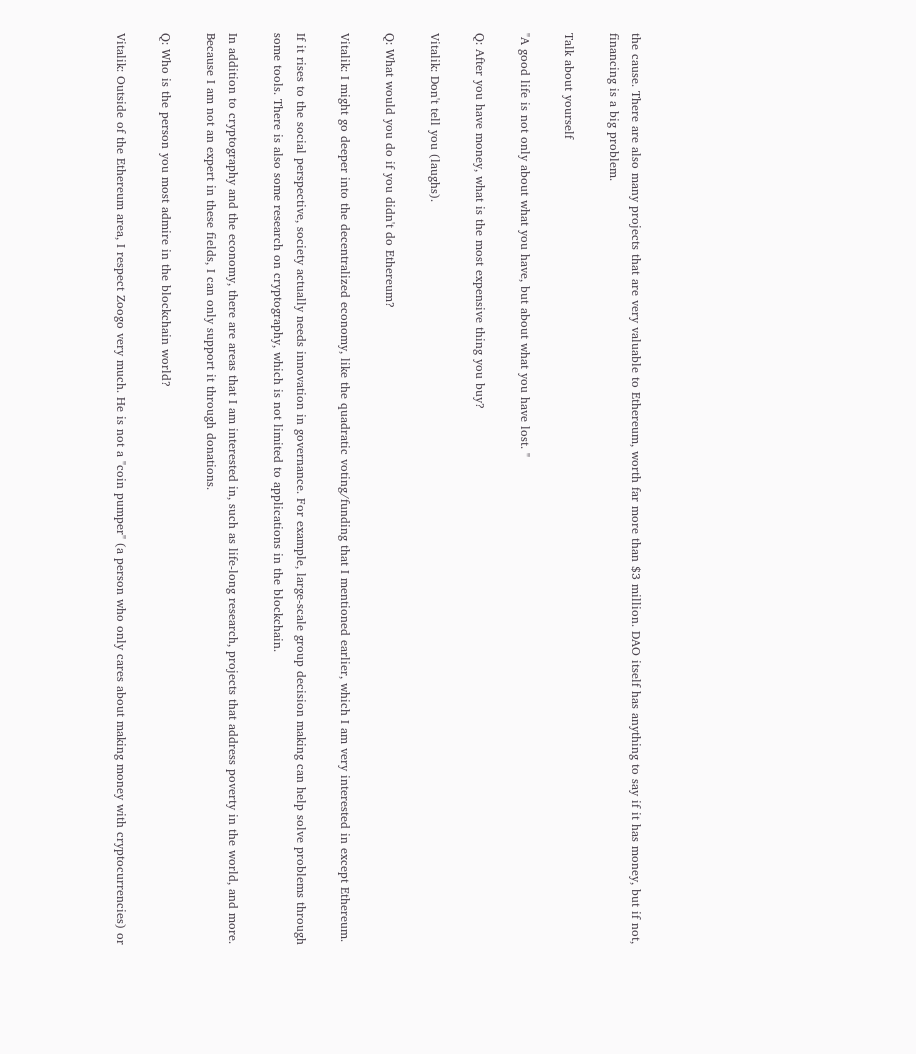the cause. There are also many projects that are very valuable to Ethereum, worth far more than $3 million. DAO itself has anything to say if it has money, but if not, financing is a big problem.

Talk about yourself

"A good life is not only about what you have, but about what you have lost. "

Q: After you have money, what is the most expensive thing you buy?

Vitalik: Don't tell you (laughs).

Q: What would you do if you didn't do Ethereum?

Vitalik: I might go deeper into the decentralized economy, like the quadratic voting/funding that I mentioned earlier, which I am very interested in except Ethereum.

If it rises to the social perspective, society actually needs innovation in governance. For example, large-scale group decision making can help solve problems through some tools. There is also some research on cryptography, which is not limited to applications in the blockchain.

In addition to cryptography and the economy, there are areas that I am interested in, such as life-long research, projects that address poverty in the world, and more. Because I am not an expert in these fields, I can only support it through donations.

Q: Who is the person you most admire in the blockchain world?

Vitalik: Outside of the Ethereum area, I respect Zoogo very much. He is not a "coin pumper" (a person who only cares about making money with cryptocurrencies) or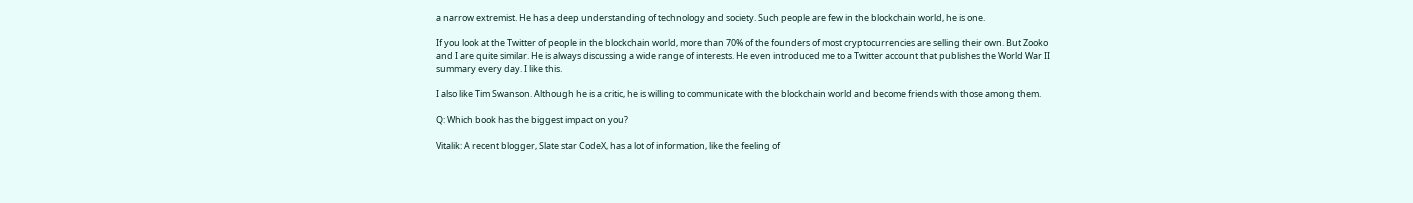a narrow extremist. He has a deep understanding of technology and society. Such people are few in the blockchain world, he is one.

If you look at the Twitter of people in the blockchain world, more than 70% of the founders of most cryptocurrencies are selling their own. But Zooko and I are quite similar. He is always discussing a wide range of interests. He even introduced me to a Twitter account that publishes the World War II summary every day. I like this.

I also like Tim Swanson. Although he is a critic, he is willing to communicate with the blockchain world and become friends with those among them.

Q: Which book has the biggest impact on you?

Vitalik: A recent blogger, Slate star CodeX, has a lot of information, like the feeling of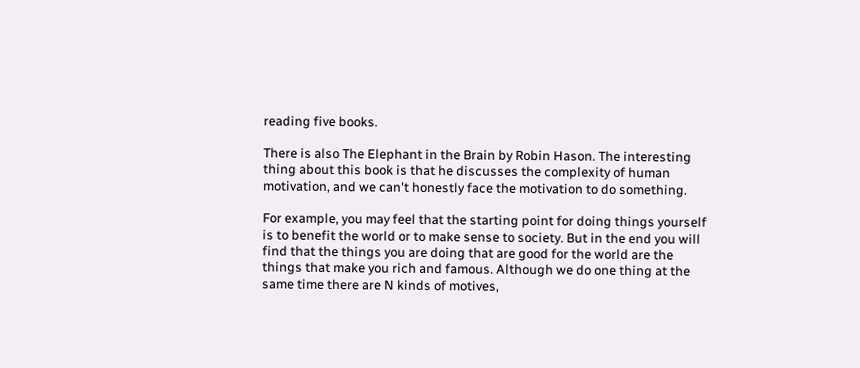reading five books.

There is also The Elephant in the Brain by Robin Hason. The interesting thing about this book is that he discusses the complexity of human motivation, and we can't honestly face the motivation to do something.

For example, you may feel that the starting point for doing things yourself is to benefit the world or to make sense to society. But in the end you will find that the things you are doing that are good for the world are the things that make you rich and famous. Although we do one thing at the same time there are N kinds of motives,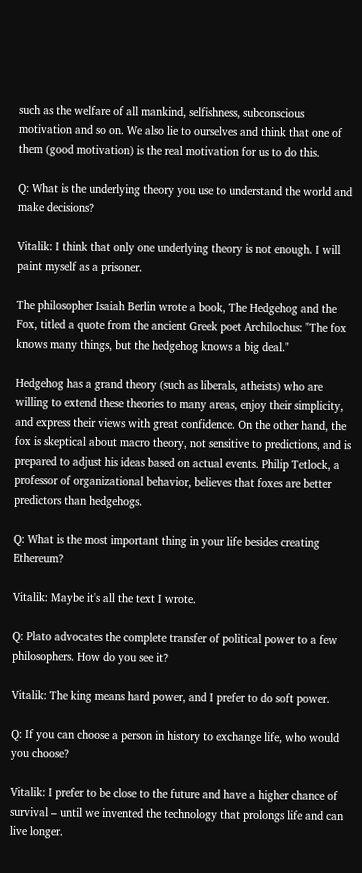such as the welfare of all mankind, selfishness, subconscious motivation and so on. We also lie to ourselves and think that one of them (good motivation) is the real motivation for us to do this.

Q: What is the underlying theory you use to understand the world and make decisions?

Vitalik: I think that only one underlying theory is not enough. I will paint myself as a prisoner.

The philosopher Isaiah Berlin wrote a book, The Hedgehog and the Fox, titled a quote from the ancient Greek poet Archilochus: "The fox knows many things, but the hedgehog knows a big deal."

Hedgehog has a grand theory (such as liberals, atheists) who are willing to extend these theories to many areas, enjoy their simplicity, and express their views with great confidence. On the other hand, the fox is skeptical about macro theory, not sensitive to predictions, and is prepared to adjust his ideas based on actual events. Philip Tetlock, a professor of organizational behavior, believes that foxes are better predictors than hedgehogs.

Q: What is the most important thing in your life besides creating Ethereum?

Vitalik: Maybe it's all the text I wrote.

Q: Plato advocates the complete transfer of political power to a few philosophers. How do you see it?

Vitalik: The king means hard power, and I prefer to do soft power.

Q: If you can choose a person in history to exchange life, who would you choose?

Vitalik: I prefer to be close to the future and have a higher chance of survival – until we invented the technology that prolongs life and can live longer.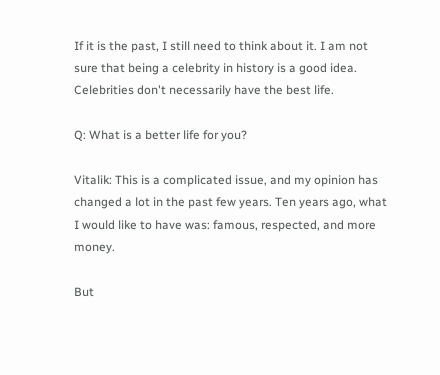If it is the past, I still need to think about it. I am not sure that being a celebrity in history is a good idea. Celebrities don't necessarily have the best life.

Q: What is a better life for you?

Vitalik: This is a complicated issue, and my opinion has changed a lot in the past few years. Ten years ago, what I would like to have was: famous, respected, and more money.

But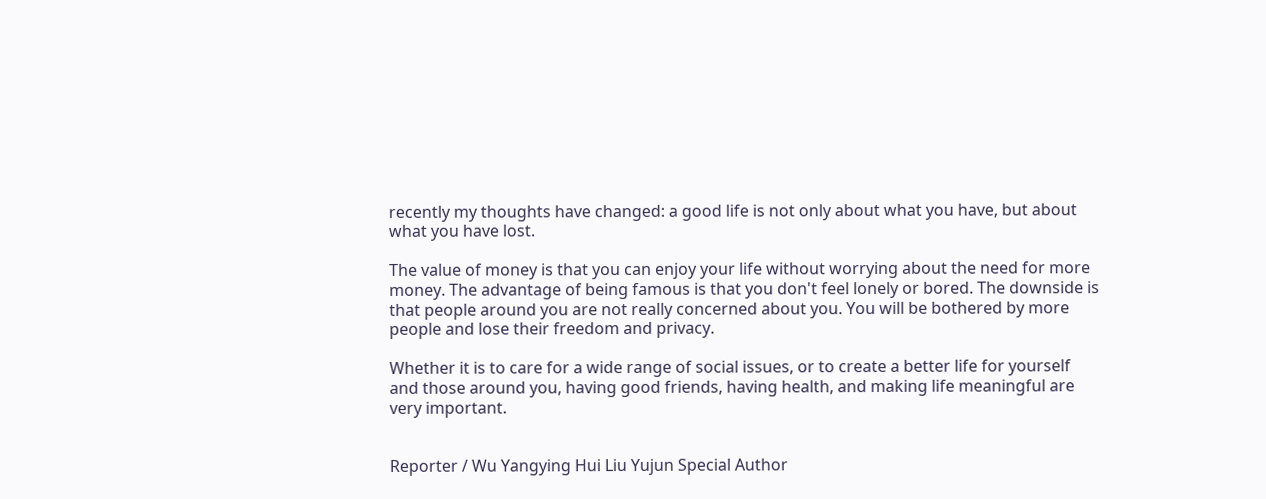recently my thoughts have changed: a good life is not only about what you have, but about what you have lost.

The value of money is that you can enjoy your life without worrying about the need for more money. The advantage of being famous is that you don't feel lonely or bored. The downside is that people around you are not really concerned about you. You will be bothered by more people and lose their freedom and privacy.

Whether it is to care for a wide range of social issues, or to create a better life for yourself and those around you, having good friends, having health, and making life meaningful are very important.


Reporter / Wu Yangying Hui Liu Yujun Special Author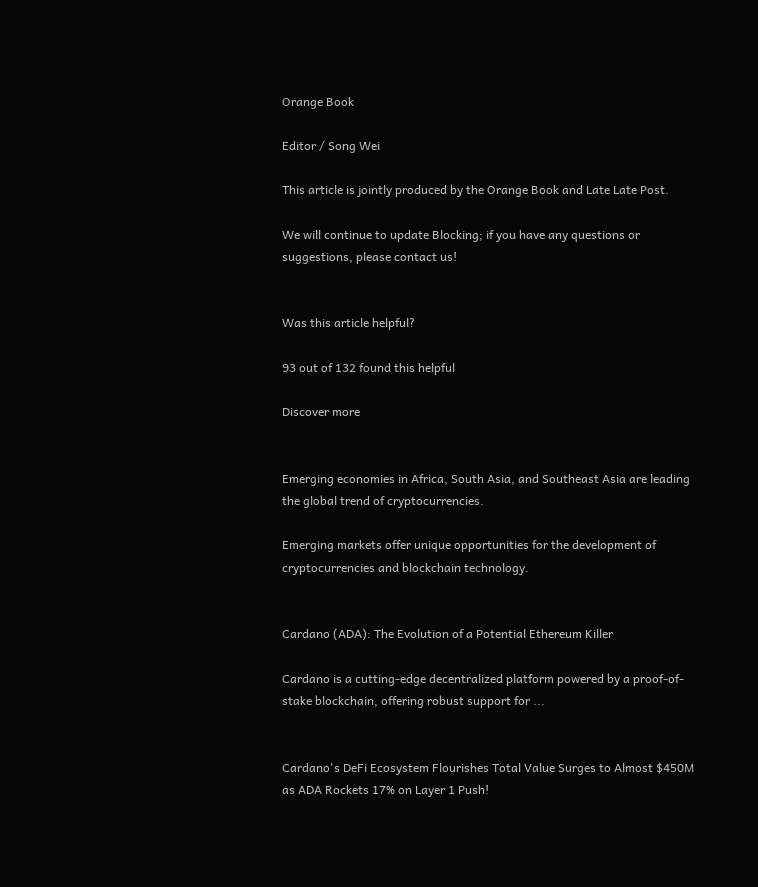Orange Book

Editor / Song Wei

This article is jointly produced by the Orange Book and Late Late Post.

We will continue to update Blocking; if you have any questions or suggestions, please contact us!


Was this article helpful?

93 out of 132 found this helpful

Discover more


Emerging economies in Africa, South Asia, and Southeast Asia are leading the global trend of cryptocurrencies.

Emerging markets offer unique opportunities for the development of cryptocurrencies and blockchain technology.


Cardano (ADA): The Evolution of a Potential Ethereum Killer

Cardano is a cutting-edge decentralized platform powered by a proof-of-stake blockchain, offering robust support for ...


Cardano's DeFi Ecosystem Flourishes Total Value Surges to Almost $450M as ADA Rockets 17% on Layer 1 Push!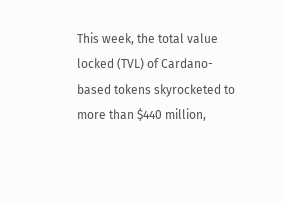This week, the total value locked (TVL) of Cardano-based tokens skyrocketed to more than $440 million,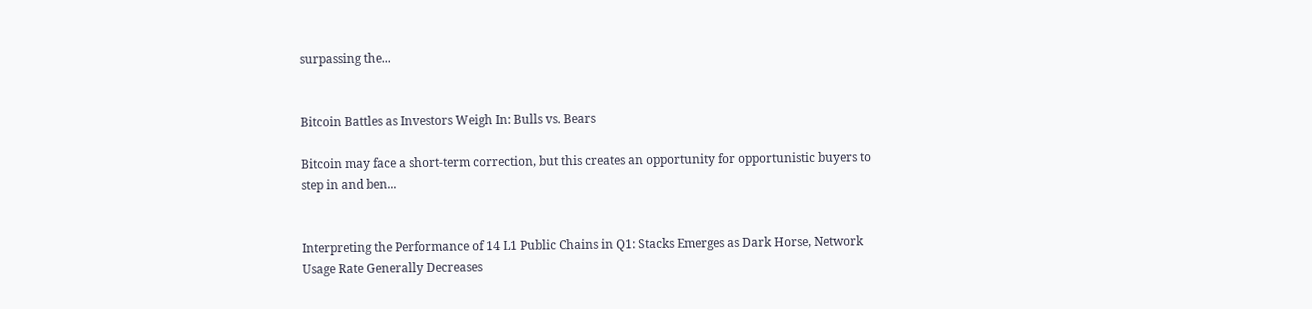surpassing the...


Bitcoin Battles as Investors Weigh In: Bulls vs. Bears

Bitcoin may face a short-term correction, but this creates an opportunity for opportunistic buyers to step in and ben...


Interpreting the Performance of 14 L1 Public Chains in Q1: Stacks Emerges as Dark Horse, Network Usage Rate Generally Decreases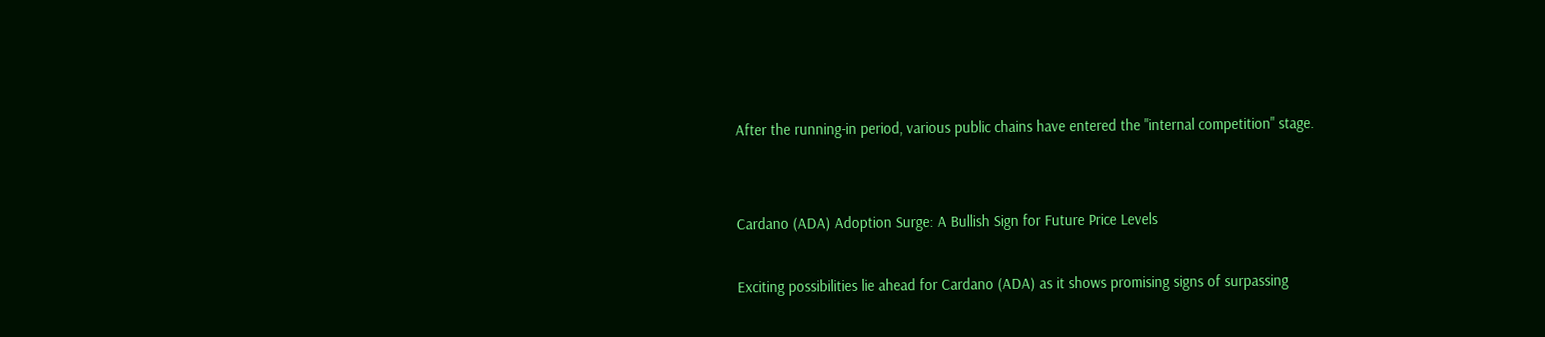After the running-in period, various public chains have entered the "internal competition" stage.


Cardano (ADA) Adoption Surge: A Bullish Sign for Future Price Levels

Exciting possibilities lie ahead for Cardano (ADA) as it shows promising signs of surpassing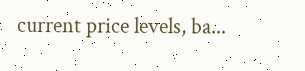current price levels, ba...